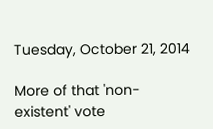Tuesday, October 21, 2014

More of that 'non-existent' vote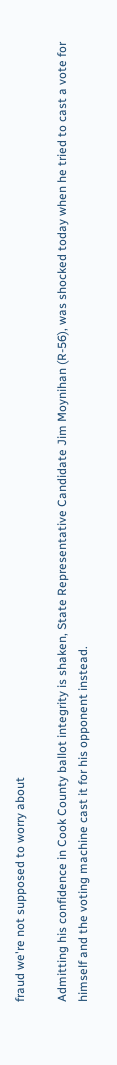fraud we're not supposed to worry about

Admitting his confidence in Cook County ballot integrity is shaken, State Representative Candidate Jim Moynihan (R-56), was shocked today when he tried to cast a vote for himself and the voting machine cast it for his opponent instead.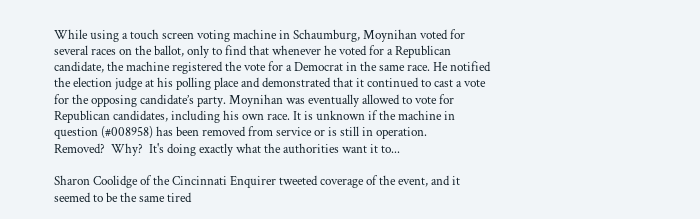While using a touch screen voting machine in Schaumburg, Moynihan voted for several races on the ballot, only to find that whenever he voted for a Republican candidate, the machine registered the vote for a Democrat in the same race. He notified the election judge at his polling place and demonstrated that it continued to cast a vote for the opposing candidate’s party. Moynihan was eventually allowed to vote for Republican candidates, including his own race. It is unknown if the machine in question (#008958) has been removed from service or is still in operation.
Removed?  Why?  It's doing exactly what the authorities want it to...

Sharon Coolidge of the Cincinnati Enquirer tweeted coverage of the event, and it seemed to be the same tired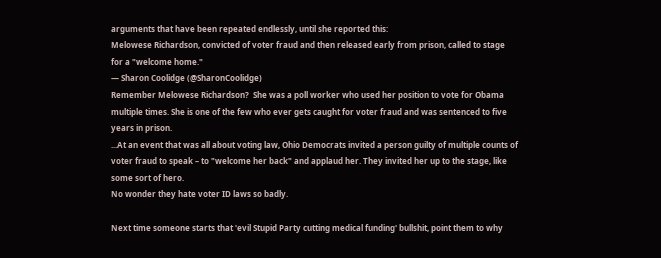arguments that have been repeated endlessly, until she reported this:
Melowese Richardson, convicted of voter fraud and then released early from prison, called to stage for a "welcome home."
— Sharon Coolidge (@SharonCoolidge)
Remember Melowese Richardson?  She was a poll worker who used her position to vote for Obama multiple times. She is one of the few who ever gets caught for voter fraud and was sentenced to five years in prison.
...At an event that was all about voting law, Ohio Democrats invited a person guilty of multiple counts of voter fraud to speak – to "welcome her back" and applaud her. They invited her up to the stage, like some sort of hero.
No wonder they hate voter ID laws so badly.

Next time someone starts that 'evil Stupid Party cutting medical funding' bullshit, point them to why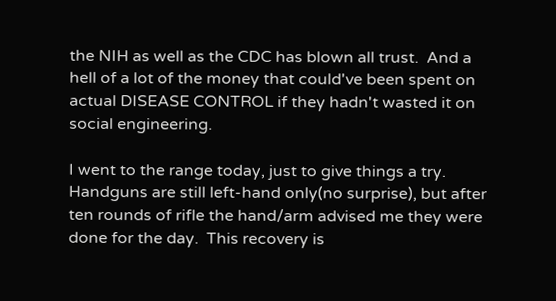the NIH as well as the CDC has blown all trust.  And a hell of a lot of the money that could've been spent on actual DISEASE CONTROL if they hadn't wasted it on social engineering.

I went to the range today, just to give things a try.  Handguns are still left-hand only(no surprise), but after ten rounds of rifle the hand/arm advised me they were done for the day.  This recovery is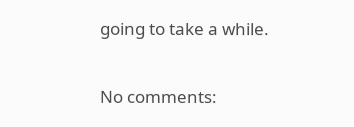going to take a while.

No comments: